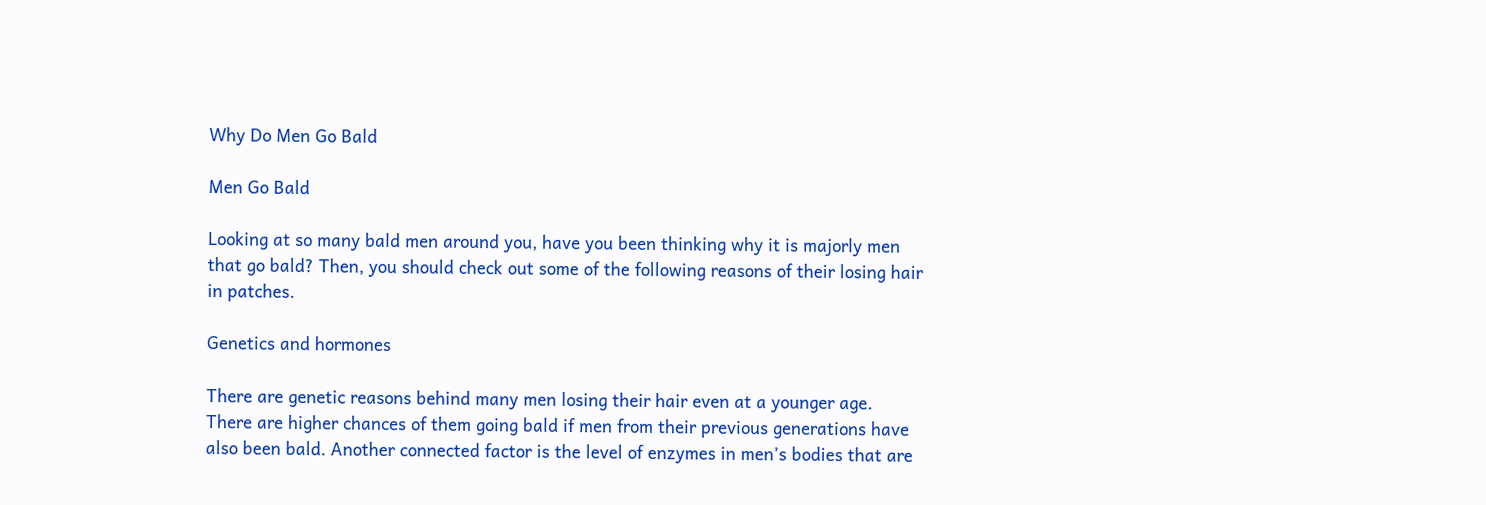Why Do Men Go Bald

Men Go Bald

Looking at so many bald men around you, have you been thinking why it is majorly men that go bald? Then, you should check out some of the following reasons of their losing hair in patches.

Genetics and hormones

There are genetic reasons behind many men losing their hair even at a younger age. There are higher chances of them going bald if men from their previous generations have also been bald. Another connected factor is the level of enzymes in men’s bodies that are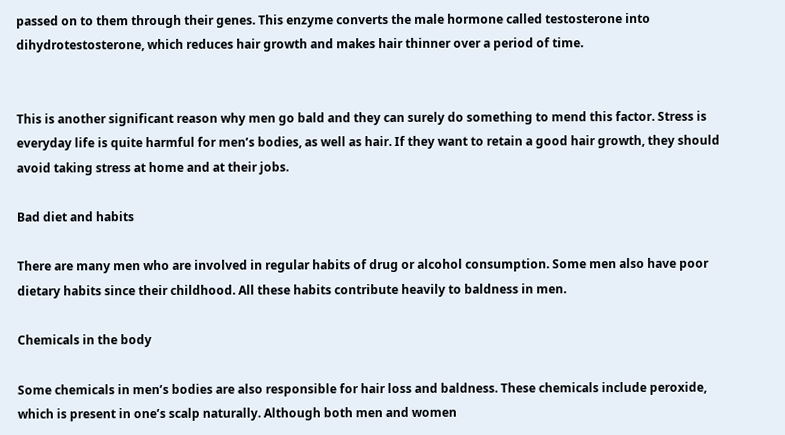passed on to them through their genes. This enzyme converts the male hormone called testosterone into dihydrotestosterone, which reduces hair growth and makes hair thinner over a period of time.


This is another significant reason why men go bald and they can surely do something to mend this factor. Stress is everyday life is quite harmful for men’s bodies, as well as hair. If they want to retain a good hair growth, they should avoid taking stress at home and at their jobs.

Bad diet and habits

There are many men who are involved in regular habits of drug or alcohol consumption. Some men also have poor dietary habits since their childhood. All these habits contribute heavily to baldness in men.

Chemicals in the body

Some chemicals in men’s bodies are also responsible for hair loss and baldness. These chemicals include peroxide, which is present in one’s scalp naturally. Although both men and women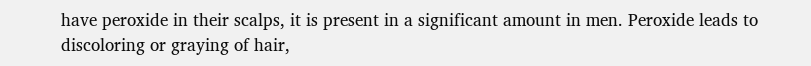have peroxide in their scalps, it is present in a significant amount in men. Peroxide leads to discoloring or graying of hair,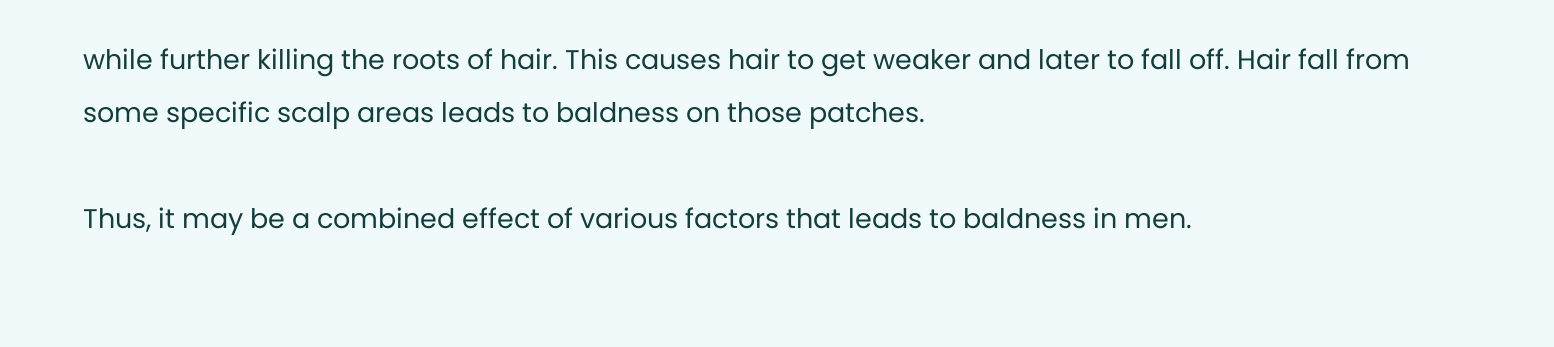while further killing the roots of hair. This causes hair to get weaker and later to fall off. Hair fall from some specific scalp areas leads to baldness on those patches.

Thus, it may be a combined effect of various factors that leads to baldness in men.